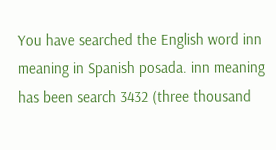You have searched the English word inn meaning in Spanish posada. inn meaning has been search 3432 (three thousand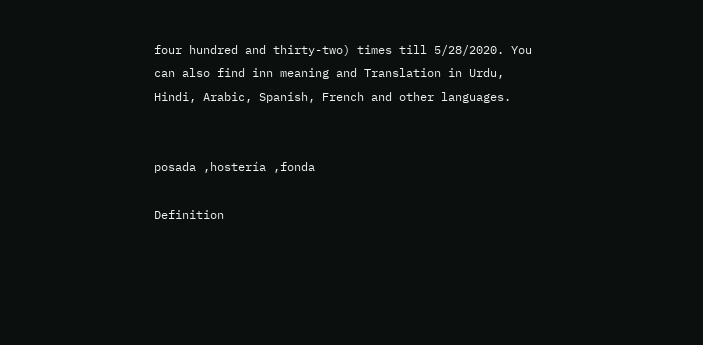four hundred and thirty-two) times till 5/28/2020. You can also find inn meaning and Translation in Urdu, Hindi, Arabic, Spanish, French and other languages.


posada ,hostería ,fonda

Definition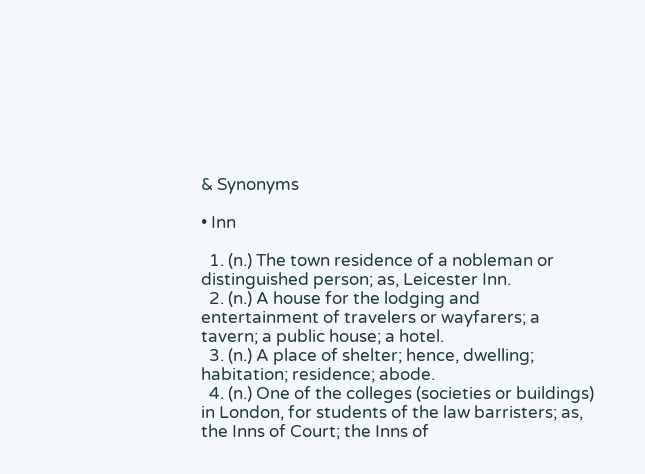& Synonyms

• Inn

  1. (n.) The town residence of a nobleman or distinguished person; as, Leicester Inn.
  2. (n.) A house for the lodging and entertainment of travelers or wayfarers; a tavern; a public house; a hotel.
  3. (n.) A place of shelter; hence, dwelling; habitation; residence; abode.
  4. (n.) One of the colleges (societies or buildings) in London, for students of the law barristers; as, the Inns of Court; the Inns of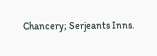Chancery; Serjeants Inns.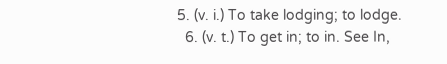5. (v. i.) To take lodging; to lodge.
  6. (v. t.) To get in; to in. See In,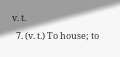v. t.
  7. (v. t.) To house; to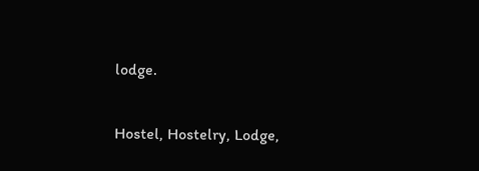lodge.

Hostel, Hostelry, Lodge,